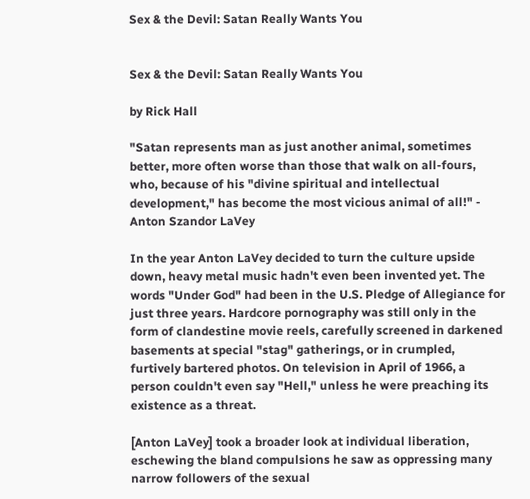Sex & the Devil: Satan Really Wants You


Sex & the Devil: Satan Really Wants You

by Rick Hall

"Satan represents man as just another animal, sometimes better, more often worse than those that walk on all-fours, who, because of his "divine spiritual and intellectual development," has become the most vicious animal of all!" - Anton Szandor LaVey

In the year Anton LaVey decided to turn the culture upside down, heavy metal music hadn't even been invented yet. The words "Under God" had been in the U.S. Pledge of Allegiance for just three years. Hardcore pornography was still only in the form of clandestine movie reels, carefully screened in darkened basements at special "stag" gatherings, or in crumpled, furtively bartered photos. On television in April of 1966, a person couldn't even say "Hell," unless he were preaching its existence as a threat.

[Anton LaVey] took a broader look at individual liberation, eschewing the bland compulsions he saw as oppressing many narrow followers of the sexual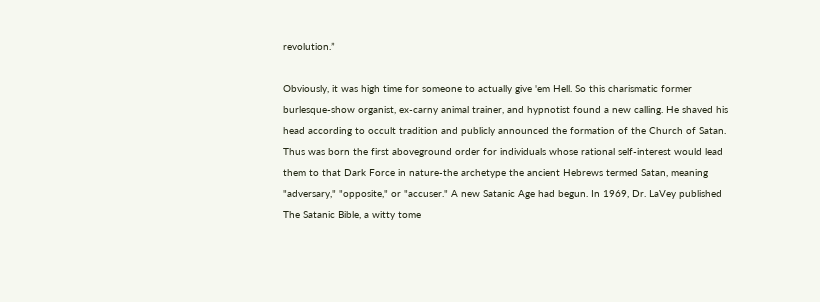revolution.”

Obviously, it was high time for someone to actually give 'em Hell. So this charismatic former burlesque-show organist, ex-carny animal trainer, and hypnotist found a new calling. He shaved his head according to occult tradition and publicly announced the formation of the Church of Satan. Thus was born the first aboveground order for individuals whose rational self-interest would lead them to that Dark Force in nature-the archetype the ancient Hebrews termed Satan, meaning "adversary," "opposite," or "accuser." A new Satanic Age had begun. In 1969, Dr. LaVey published The Satanic Bible, a witty tome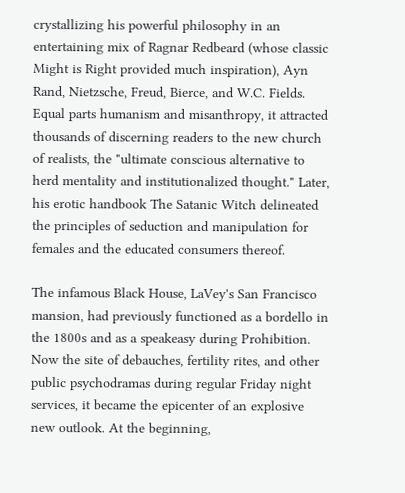crystallizing his powerful philosophy in an entertaining mix of Ragnar Redbeard (whose classic Might is Right provided much inspiration), Ayn Rand, Nietzsche, Freud, Bierce, and W.C. Fields. Equal parts humanism and misanthropy, it attracted thousands of discerning readers to the new church of realists, the "ultimate conscious alternative to herd mentality and institutionalized thought." Later, his erotic handbook The Satanic Witch delineated the principles of seduction and manipulation for females and the educated consumers thereof.

The infamous Black House, LaVey's San Francisco mansion, had previously functioned as a bordello in the 1800s and as a speakeasy during Prohibition. Now the site of debauches, fertility rites, and other public psychodramas during regular Friday night services, it became the epicenter of an explosive new outlook. At the beginning,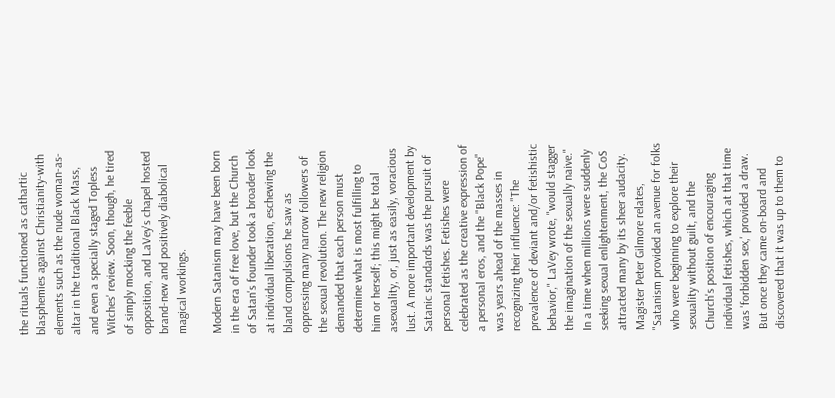the rituals functioned as cathartic blasphemies against Christianity-with elements such as the nude woman-as-altar in the traditional Black Mass, and even a specially staged Topless Witches' review. Soon, though, he tired of simply mocking the feeble opposition, and LaVey's chapel hosted brand-new and positively diabolical magical workings.

Modern Satanism may have been born in the era of free love, but the Church of Satan's founder took a broader look at individual liberation, eschewing the bland compulsions he saw as oppressing many narrow followers of the sexual revolution. The new religion demanded that each person must determine what is most fulfilling to him or herself; this might be total asexuality, or, just as easily, voracious lust. A more important development by Satanic standards was the pursuit of personal fetishes. Fetishes were celebrated as the creative expression of a personal eros, and the "Black Pope" was years ahead of the masses in recognizing their influence: "The prevalence of deviant and/or fetishistic behavior," LaVey wrote, "would stagger the imagination of the sexually naive." In a time when millions were suddenly seeking sexual enlightenment, the CoS attracted many by its sheer audacity. Magister Peter Gilmore relates, "Satanism provided an avenue for folks who were beginning to explore their sexuality without guilt, and the Church's position of encouraging individual fetishes, which at that time was 'forbidden sex,' provided a draw. But once they came on-board and discovered that it was up to them to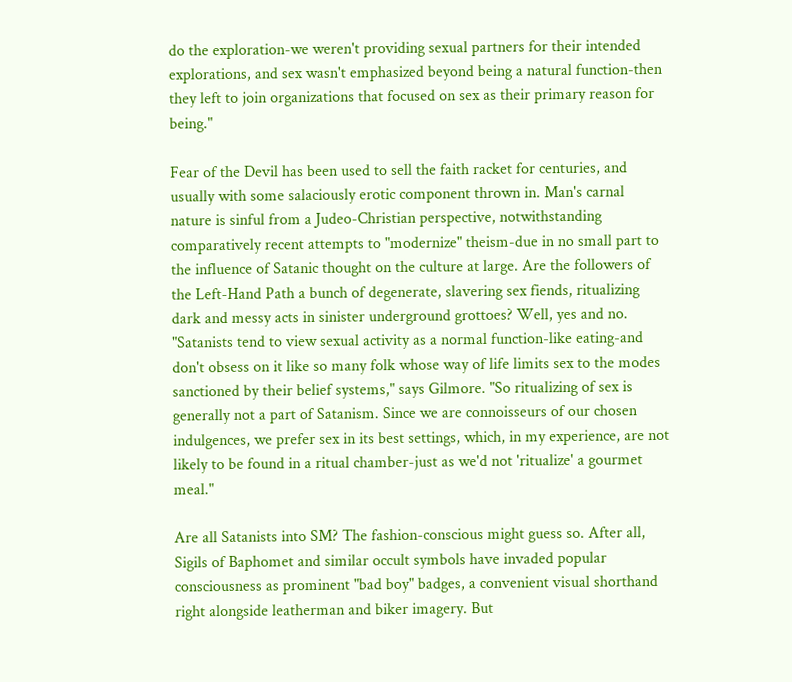do the exploration-we weren't providing sexual partners for their intended explorations, and sex wasn't emphasized beyond being a natural function-then they left to join organizations that focused on sex as their primary reason for being."

Fear of the Devil has been used to sell the faith racket for centuries, and usually with some salaciously erotic component thrown in. Man's carnal nature is sinful from a Judeo-Christian perspective, notwithstanding comparatively recent attempts to "modernize" theism-due in no small part to the influence of Satanic thought on the culture at large. Are the followers of the Left-Hand Path a bunch of degenerate, slavering sex fiends, ritualizing dark and messy acts in sinister underground grottoes? Well, yes and no. "Satanists tend to view sexual activity as a normal function-like eating-and don't obsess on it like so many folk whose way of life limits sex to the modes sanctioned by their belief systems," says Gilmore. "So ritualizing of sex is generally not a part of Satanism. Since we are connoisseurs of our chosen indulgences, we prefer sex in its best settings, which, in my experience, are not likely to be found in a ritual chamber-just as we'd not 'ritualize' a gourmet meal."

Are all Satanists into SM? The fashion-conscious might guess so. After all, Sigils of Baphomet and similar occult symbols have invaded popular consciousness as prominent "bad boy" badges, a convenient visual shorthand right alongside leatherman and biker imagery. But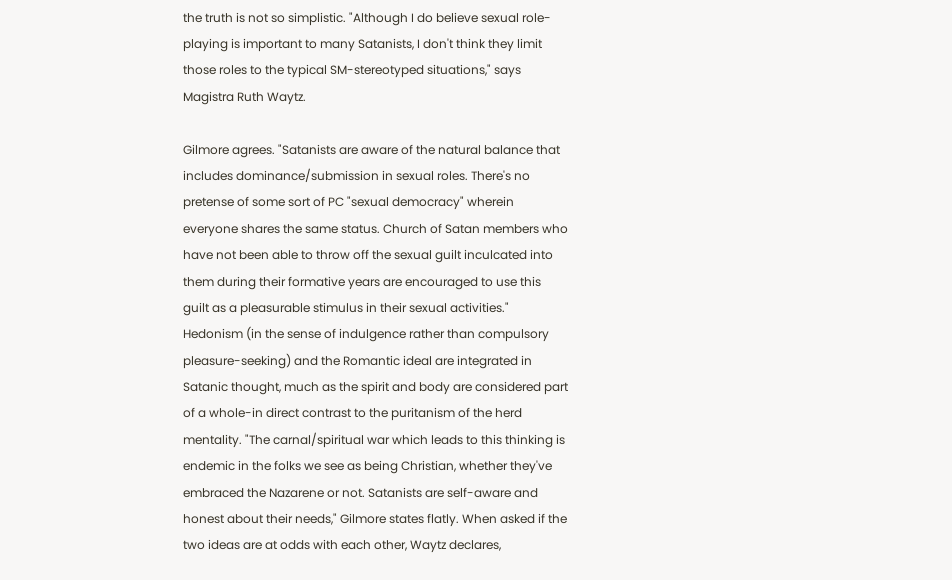the truth is not so simplistic. "Although I do believe sexual role-playing is important to many Satanists, I don't think they limit those roles to the typical SM-stereotyped situations," says Magistra Ruth Waytz.

Gilmore agrees. "Satanists are aware of the natural balance that includes dominance/submission in sexual roles. There's no pretense of some sort of PC "sexual democracy" wherein everyone shares the same status. Church of Satan members who have not been able to throw off the sexual guilt inculcated into them during their formative years are encouraged to use this guilt as a pleasurable stimulus in their sexual activities." Hedonism (in the sense of indulgence rather than compulsory pleasure-seeking) and the Romantic ideal are integrated in Satanic thought, much as the spirit and body are considered part of a whole-in direct contrast to the puritanism of the herd mentality. "The carnal/spiritual war which leads to this thinking is endemic in the folks we see as being Christian, whether they've embraced the Nazarene or not. Satanists are self-aware and honest about their needs," Gilmore states flatly. When asked if the two ideas are at odds with each other, Waytz declares,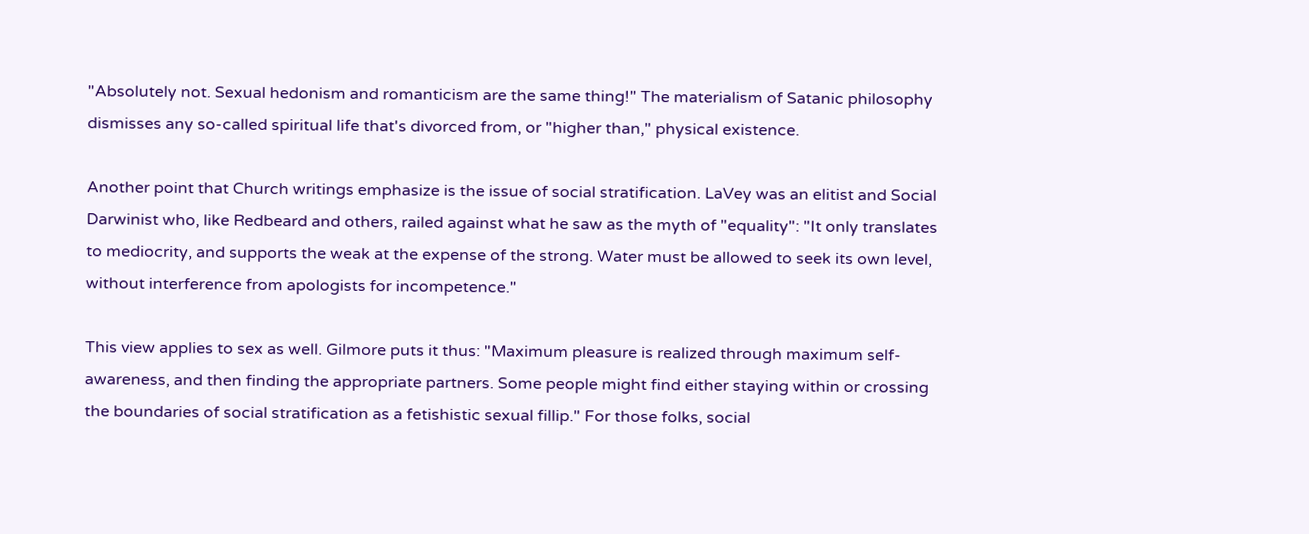"Absolutely not. Sexual hedonism and romanticism are the same thing!" The materialism of Satanic philosophy dismisses any so-called spiritual life that's divorced from, or "higher than," physical existence.

Another point that Church writings emphasize is the issue of social stratification. LaVey was an elitist and Social Darwinist who, like Redbeard and others, railed against what he saw as the myth of "equality": "It only translates to mediocrity, and supports the weak at the expense of the strong. Water must be allowed to seek its own level, without interference from apologists for incompetence."

This view applies to sex as well. Gilmore puts it thus: "Maximum pleasure is realized through maximum self-awareness, and then finding the appropriate partners. Some people might find either staying within or crossing the boundaries of social stratification as a fetishistic sexual fillip." For those folks, social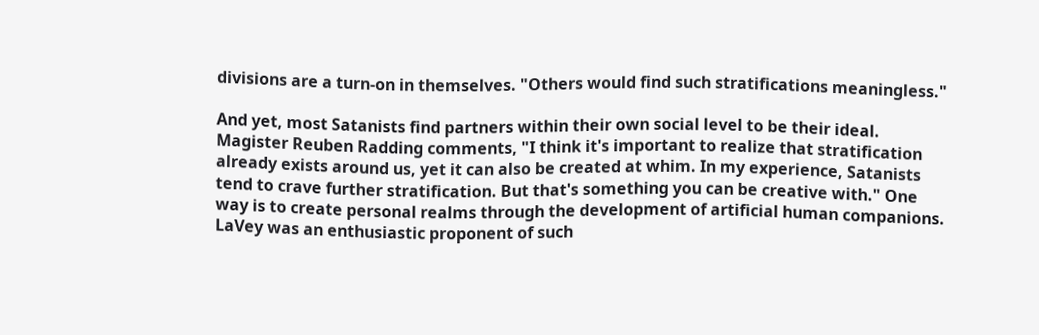divisions are a turn-on in themselves. "Others would find such stratifications meaningless."

And yet, most Satanists find partners within their own social level to be their ideal. Magister Reuben Radding comments, "I think it's important to realize that stratification already exists around us, yet it can also be created at whim. In my experience, Satanists tend to crave further stratification. But that's something you can be creative with." One way is to create personal realms through the development of artificial human companions. LaVey was an enthusiastic proponent of such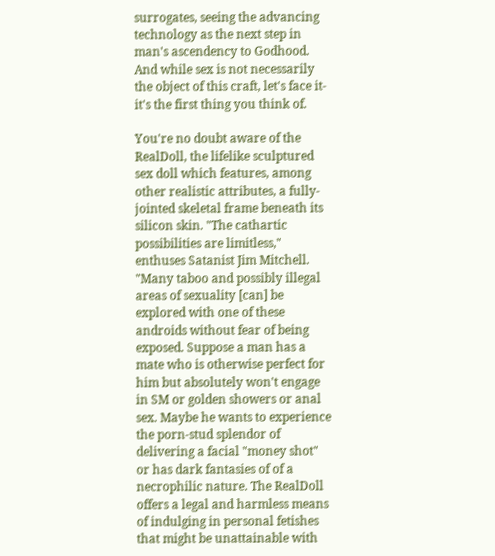surrogates, seeing the advancing technology as the next step in man's ascendency to Godhood. And while sex is not necessarily the object of this craft, let's face it-it's the first thing you think of.

You're no doubt aware of the RealDoll, the lifelike sculptured sex doll which features, among other realistic attributes, a fully-jointed skeletal frame beneath its silicon skin. "The cathartic possibilities are limitless," enthuses Satanist Jim Mitchell. "Many taboo and possibly illegal areas of sexuality [can] be explored with one of these androids without fear of being exposed. Suppose a man has a mate who is otherwise perfect for him but absolutely won't engage in SM or golden showers or anal sex. Maybe he wants to experience the porn-stud splendor of delivering a facial "money shot" or has dark fantasies of of a necrophilic nature. The RealDoll offers a legal and harmless means of indulging in personal fetishes that might be unattainable with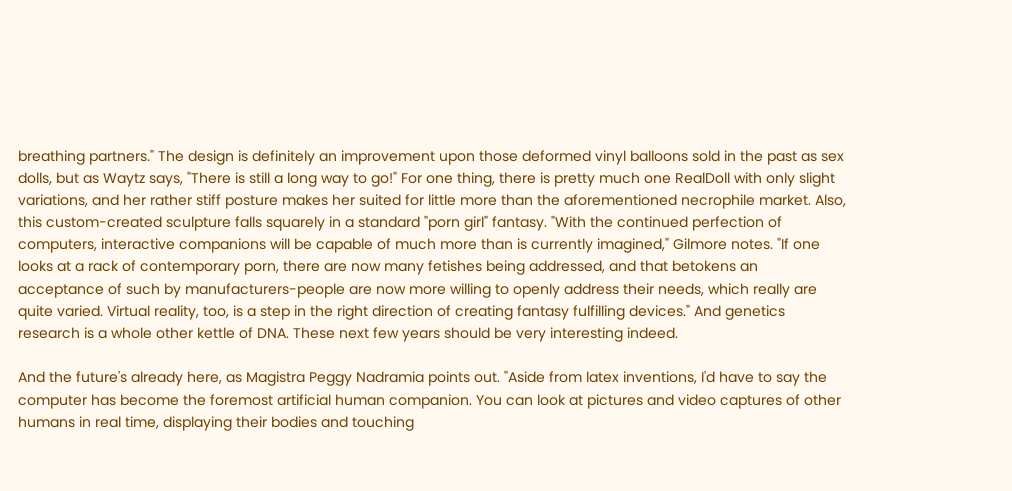breathing partners." The design is definitely an improvement upon those deformed vinyl balloons sold in the past as sex dolls, but as Waytz says, "There is still a long way to go!" For one thing, there is pretty much one RealDoll with only slight variations, and her rather stiff posture makes her suited for little more than the aforementioned necrophile market. Also, this custom-created sculpture falls squarely in a standard "porn girl" fantasy. "With the continued perfection of computers, interactive companions will be capable of much more than is currently imagined," Gilmore notes. "If one looks at a rack of contemporary porn, there are now many fetishes being addressed, and that betokens an acceptance of such by manufacturers-people are now more willing to openly address their needs, which really are quite varied. Virtual reality, too, is a step in the right direction of creating fantasy fulfilling devices." And genetics research is a whole other kettle of DNA. These next few years should be very interesting indeed.

And the future's already here, as Magistra Peggy Nadramia points out. "Aside from latex inventions, I'd have to say the computer has become the foremost artificial human companion. You can look at pictures and video captures of other humans in real time, displaying their bodies and touching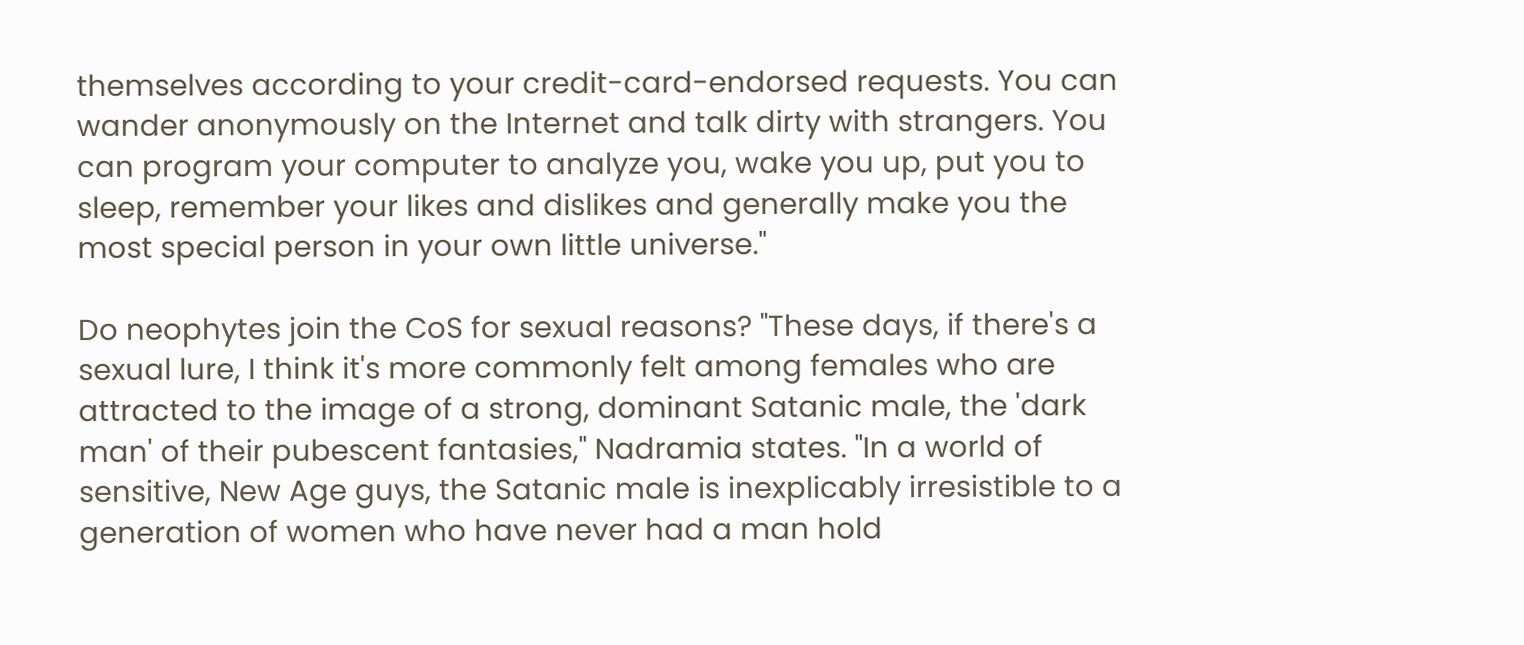themselves according to your credit-card-endorsed requests. You can wander anonymously on the Internet and talk dirty with strangers. You can program your computer to analyze you, wake you up, put you to sleep, remember your likes and dislikes and generally make you the most special person in your own little universe."

Do neophytes join the CoS for sexual reasons? "These days, if there's a sexual lure, I think it's more commonly felt among females who are attracted to the image of a strong, dominant Satanic male, the 'dark man' of their pubescent fantasies," Nadramia states. "In a world of sensitive, New Age guys, the Satanic male is inexplicably irresistible to a generation of women who have never had a man hold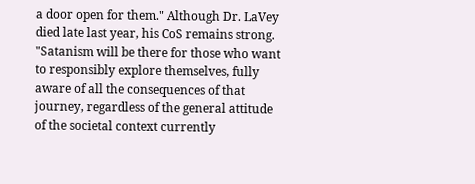a door open for them." Although Dr. LaVey died late last year, his CoS remains strong. "Satanism will be there for those who want to responsibly explore themselves, fully aware of all the consequences of that journey, regardless of the general attitude of the societal context currently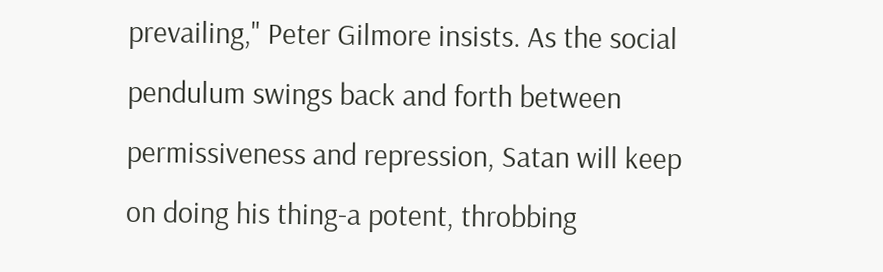prevailing," Peter Gilmore insists. As the social pendulum swings back and forth between permissiveness and repression, Satan will keep on doing his thing-a potent, throbbing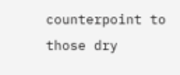counterpoint to those dry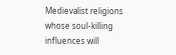Medievalist religions whose soul-killing influences will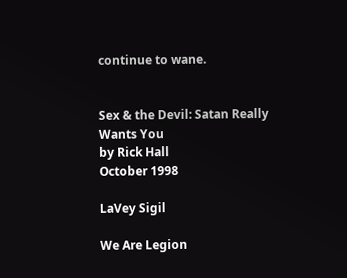continue to wane.


Sex & the Devil: Satan Really Wants You
by Rick Hall
October 1998

LaVey Sigil

We Are Legion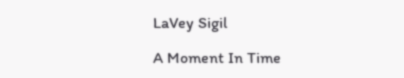LaVey Sigil

A Moment In Time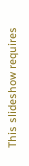This slideshow requires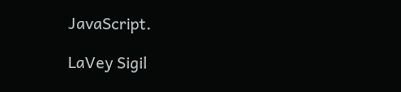JavaScript.

LaVey Sigil